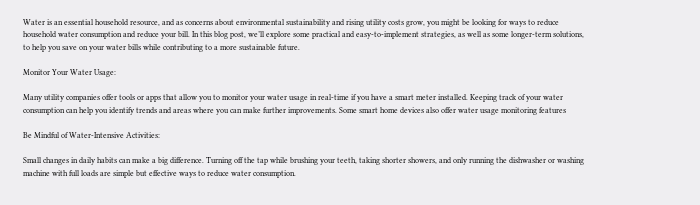Water is an essential household resource, and as concerns about environmental sustainability and rising utility costs grow, you might be looking for ways to reduce household water consumption and reduce your bill. In this blog post, we’ll explore some practical and easy-to-implement strategies, as well as some longer-term solutions,  to help you save on your water bills while contributing to a more sustainable future.

Monitor Your Water Usage:

Many utility companies offer tools or apps that allow you to monitor your water usage in real-time if you have a smart meter installed. Keeping track of your water consumption can help you identify trends and areas where you can make further improvements. Some smart home devices also offer water usage monitoring features

Be Mindful of Water-Intensive Activities:

Small changes in daily habits can make a big difference. Turning off the tap while brushing your teeth, taking shorter showers, and only running the dishwasher or washing machine with full loads are simple but effective ways to reduce water consumption.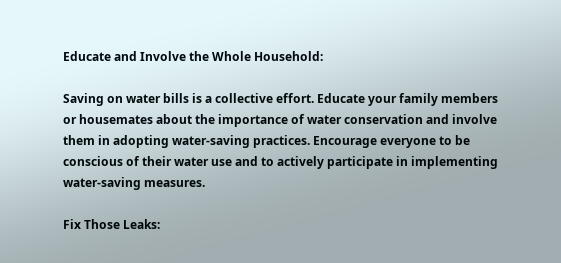Educate and Involve the Whole Household:

Saving on water bills is a collective effort. Educate your family members or housemates about the importance of water conservation and involve them in adopting water-saving practices. Encourage everyone to be conscious of their water use and to actively participate in implementing water-saving measures.

Fix Those Leaks: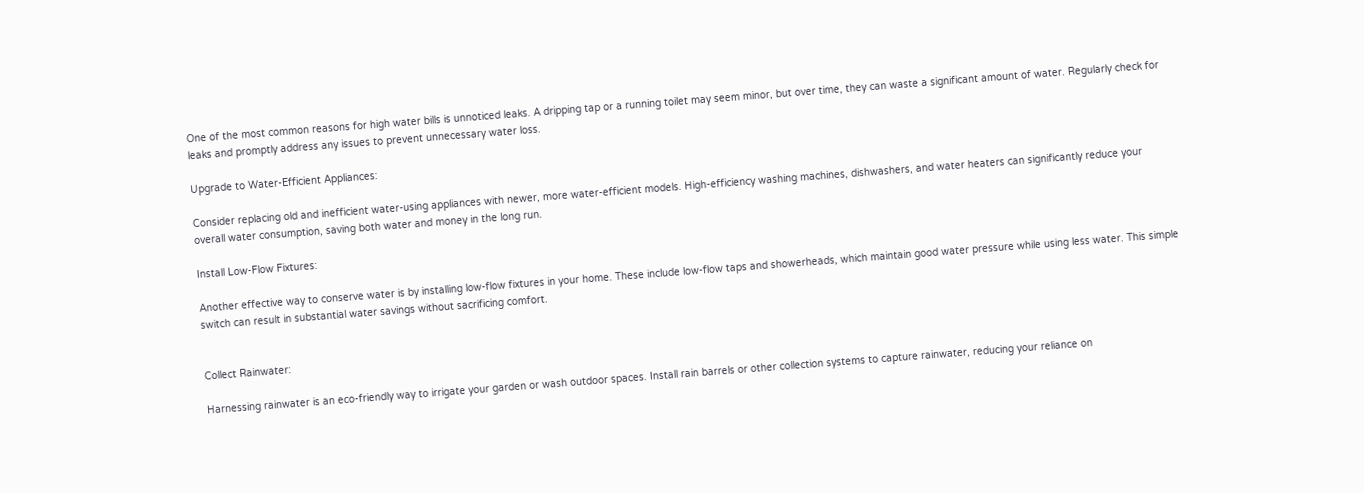One of the most common reasons for high water bills is unnoticed leaks. A dripping tap or a running toilet may seem minor, but over time, they can waste a significant amount of water. Regularly check for leaks and promptly address any issues to prevent unnecessary water loss.

Upgrade to Water-Efficient Appliances:

Consider replacing old and inefficient water-using appliances with newer, more water-efficient models. High-efficiency washing machines, dishwashers, and water heaters can significantly reduce your overall water consumption, saving both water and money in the long run.

Install Low-Flow Fixtures:

Another effective way to conserve water is by installing low-flow fixtures in your home. These include low-flow taps and showerheads, which maintain good water pressure while using less water. This simple switch can result in substantial water savings without sacrificing comfort.


Collect Rainwater:

Harnessing rainwater is an eco-friendly way to irrigate your garden or wash outdoor spaces. Install rain barrels or other collection systems to capture rainwater, reducing your reliance on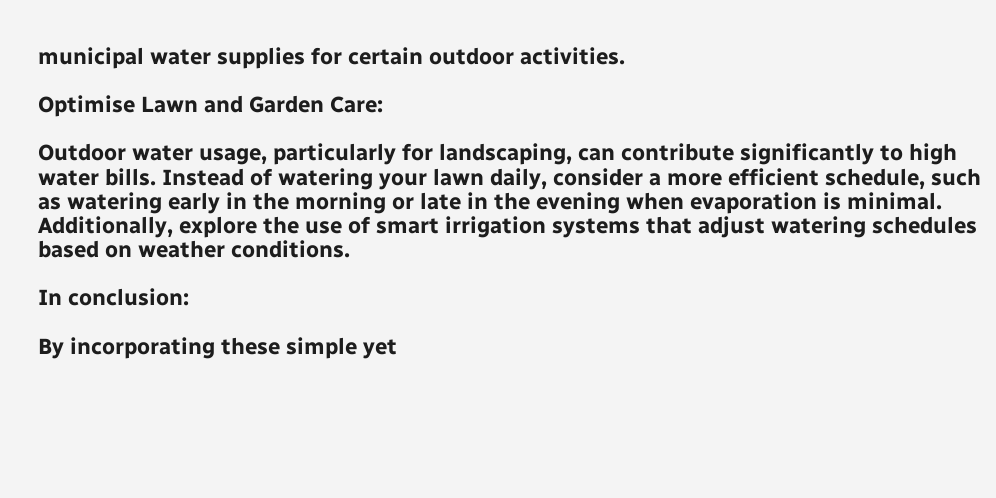municipal water supplies for certain outdoor activities.

Optimise Lawn and Garden Care:

Outdoor water usage, particularly for landscaping, can contribute significantly to high water bills. Instead of watering your lawn daily, consider a more efficient schedule, such as watering early in the morning or late in the evening when evaporation is minimal. Additionally, explore the use of smart irrigation systems that adjust watering schedules based on weather conditions.

In conclusion:

By incorporating these simple yet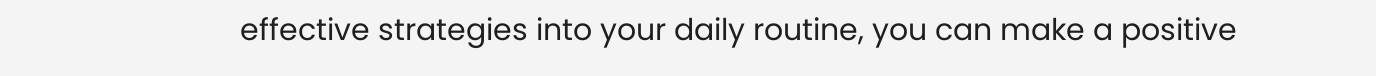effective strategies into your daily routine, you can make a positive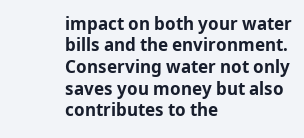impact on both your water bills and the environment. Conserving water not only saves you money but also contributes to the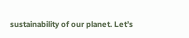sustainability of our planet. Let’s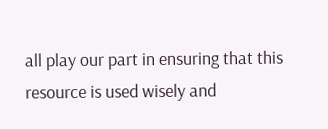all play our part in ensuring that this resource is used wisely and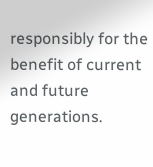responsibly for the benefit of current and future generations.